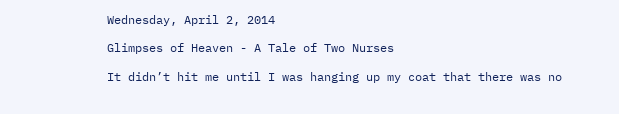Wednesday, April 2, 2014

Glimpses of Heaven - A Tale of Two Nurses

It didn’t hit me until I was hanging up my coat that there was no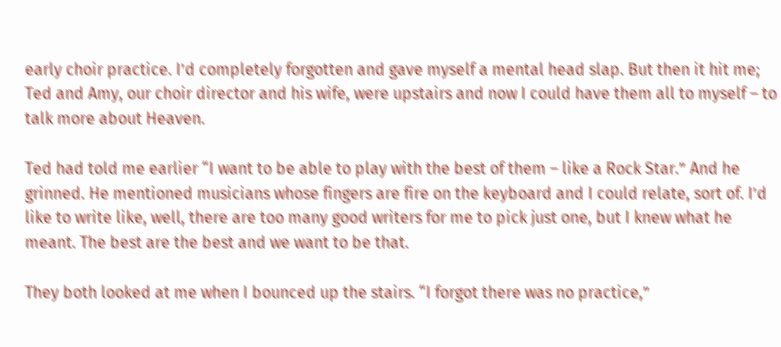early choir practice. I’d completely forgotten and gave myself a mental head slap. But then it hit me; Ted and Amy, our choir director and his wife, were upstairs and now I could have them all to myself – to talk more about Heaven.

Ted had told me earlier “I want to be able to play with the best of them – like a Rock Star.” And he grinned. He mentioned musicians whose fingers are fire on the keyboard and I could relate, sort of. I’d like to write like, well, there are too many good writers for me to pick just one, but I knew what he meant. The best are the best and we want to be that.

They both looked at me when I bounced up the stairs. “I forgot there was no practice,”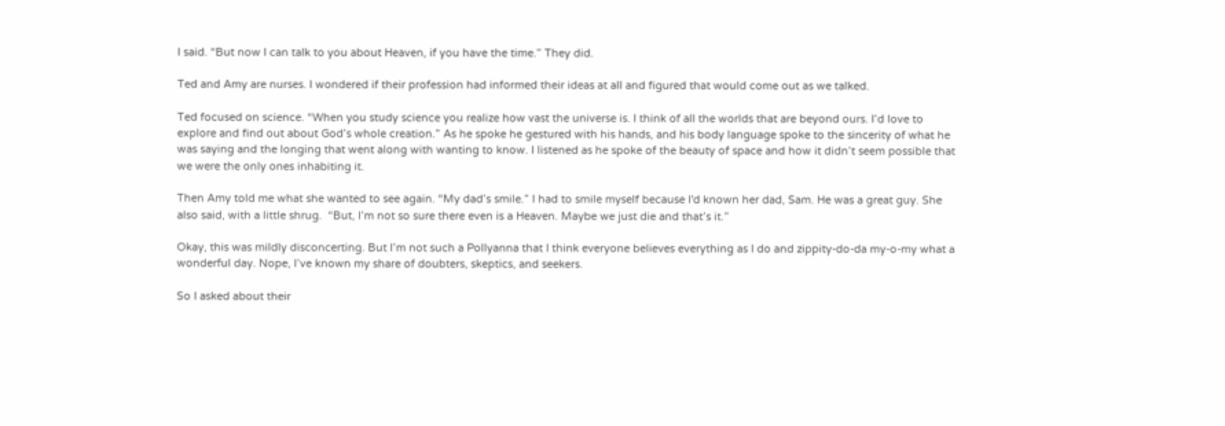I said. “But now I can talk to you about Heaven, if you have the time.” They did.

Ted and Amy are nurses. I wondered if their profession had informed their ideas at all and figured that would come out as we talked.

Ted focused on science. “When you study science you realize how vast the universe is. I think of all the worlds that are beyond ours. I’d love to explore and find out about God’s whole creation.” As he spoke he gestured with his hands, and his body language spoke to the sincerity of what he was saying and the longing that went along with wanting to know. I listened as he spoke of the beauty of space and how it didn’t seem possible that we were the only ones inhabiting it.

Then Amy told me what she wanted to see again. “My dad’s smile.” I had to smile myself because I'd known her dad, Sam. He was a great guy. She also said, with a little shrug.  “But, I’m not so sure there even is a Heaven. Maybe we just die and that’s it.”

Okay, this was mildly disconcerting. But I’m not such a Pollyanna that I think everyone believes everything as I do and zippity-do-da my-o-my what a wonderful day. Nope, I’ve known my share of doubters, skeptics, and seekers.

So I asked about their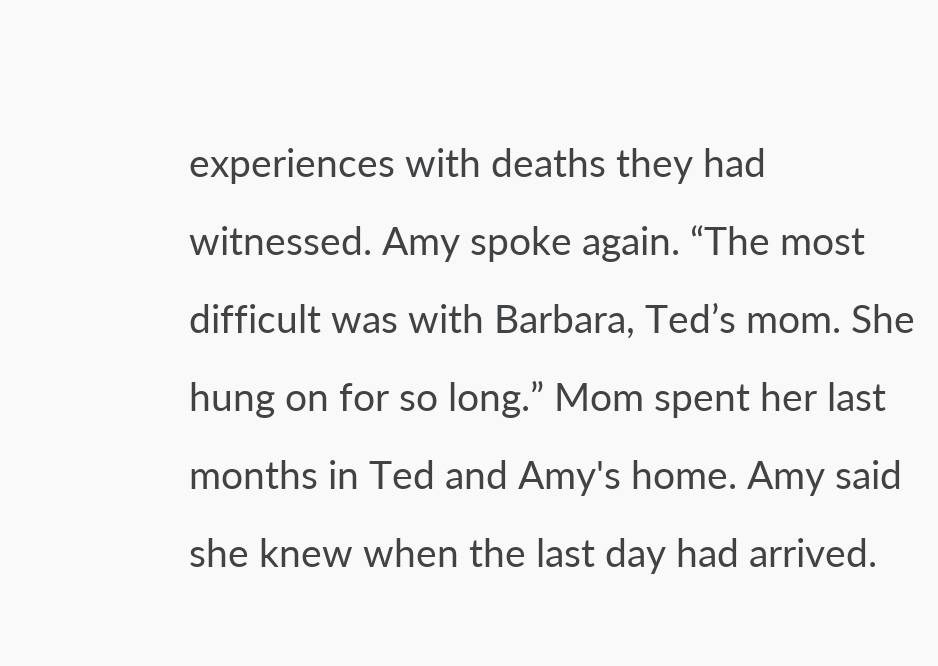experiences with deaths they had witnessed. Amy spoke again. “The most difficult was with Barbara, Ted’s mom. She hung on for so long.” Mom spent her last months in Ted and Amy's home. Amy said she knew when the last day had arrived.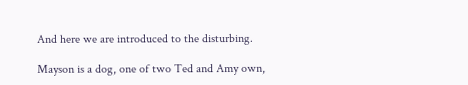And here we are introduced to the disturbing.

Mayson is a dog, one of two Ted and Amy own,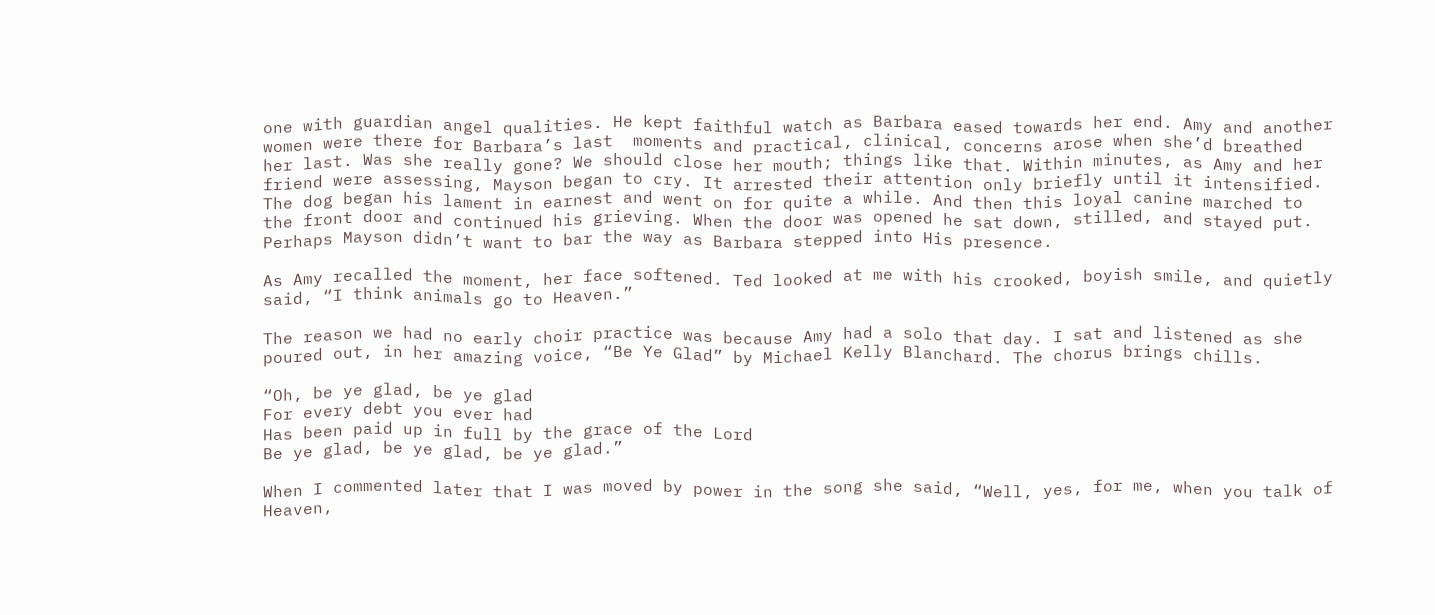one with guardian angel qualities. He kept faithful watch as Barbara eased towards her end. Amy and another women were there for Barbara’s last  moments and practical, clinical, concerns arose when she’d breathed her last. Was she really gone? We should close her mouth; things like that. Within minutes, as Amy and her friend were assessing, Mayson began to cry. It arrested their attention only briefly until it intensified. The dog began his lament in earnest and went on for quite a while. And then this loyal canine marched to the front door and continued his grieving. When the door was opened he sat down, stilled, and stayed put. Perhaps Mayson didn’t want to bar the way as Barbara stepped into His presence.

As Amy recalled the moment, her face softened. Ted looked at me with his crooked, boyish smile, and quietly said, “I think animals go to Heaven.”

The reason we had no early choir practice was because Amy had a solo that day. I sat and listened as she poured out, in her amazing voice, “Be Ye Glad” by Michael Kelly Blanchard. The chorus brings chills.

“Oh, be ye glad, be ye glad
For every debt you ever had
Has been paid up in full by the grace of the Lord
Be ye glad, be ye glad, be ye glad.”

When I commented later that I was moved by power in the song she said, “Well, yes, for me, when you talk of Heaven,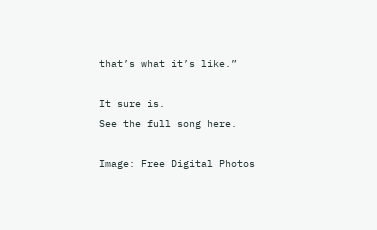that’s what it’s like.”

It sure is.
See the full song here.

Image: Free Digital Photos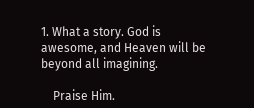1. What a story. God is awesome, and Heaven will be beyond all imagining.

    Praise Him.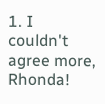1. I couldn't agree more, Rhonda!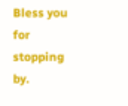Bless you for stopping by.